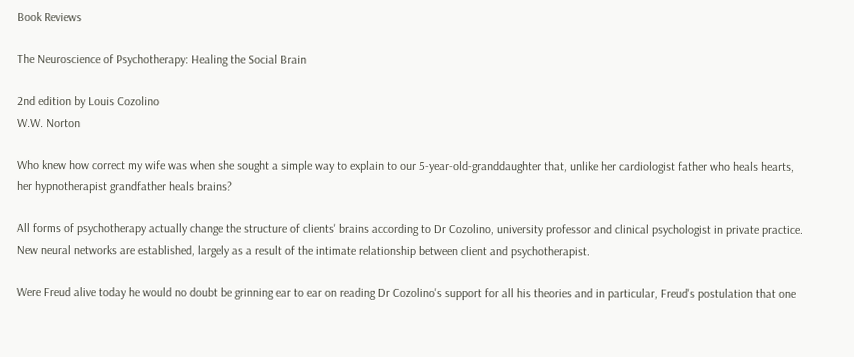Book Reviews

The Neuroscience of Psychotherapy: Healing the Social Brain

2nd edition by Louis Cozolino
W.W. Norton

Who knew how correct my wife was when she sought a simple way to explain to our 5-year-old-granddaughter that, unlike her cardiologist father who heals hearts, her hypnotherapist grandfather heals brains?

All forms of psychotherapy actually change the structure of clients' brains according to Dr Cozolino, university professor and clinical psychologist in private practice. New neural networks are established, largely as a result of the intimate relationship between client and psychotherapist.

Were Freud alive today he would no doubt be grinning ear to ear on reading Dr Cozolino's support for all his theories and in particular, Freud's postulation that one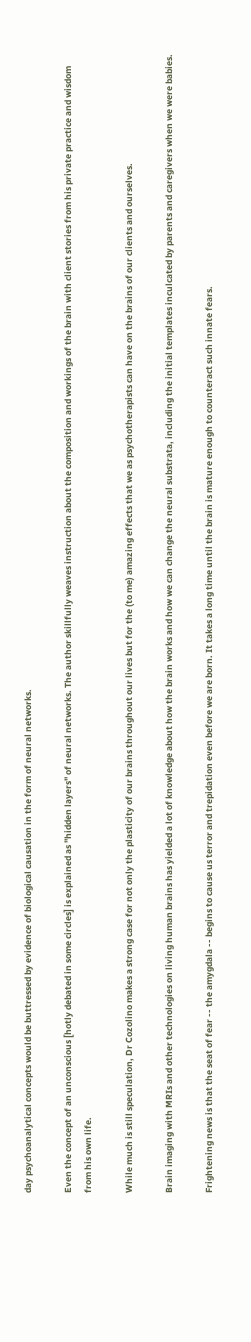day psychoanalytical concepts would be buttressed by evidence of biological causation in the form of neural networks.

Even the concept of an unconscious [hotly debated in some circles] is explained as "hidden layers" of neural networks. The author skillfully weaves instruction about the composition and workings of the brain with client stories from his private practice and wisdom from his own life.

While much is still speculation, Dr Cozolino makes a strong case for not only the plasticity of our brains throughout our lives but for the (to me) amazing effects that we as psychotherapists can have on the brains of our clients and ourselves.

Brain imaging with MRIs and other technologies on living human brains has yielded a lot of knowledge about how the brain works and how we can change the neural substrata, including the initial templates inculcated by parents and caregivers when we were babies.

Frightening news is that the seat of fear -- the amygdala -- begins to cause us terror and trepidation even before we are born. It takes a long time until the brain is mature enough to counteract such innate fears.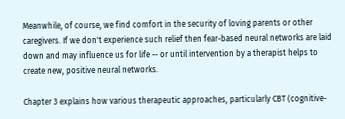Meanwhile, of course, we find comfort in the security of loving parents or other caregivers. If we don't experience such relief then fear-based neural networks are laid down and may influence us for life -- or until intervention by a therapist helps to create new, positive neural networks.

Chapter 3 explains how various therapeutic approaches, particularly CBT (cognitive-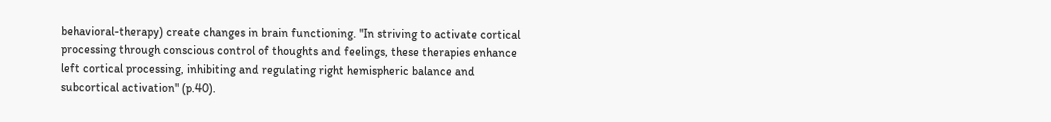behavioral-therapy) create changes in brain functioning. "In striving to activate cortical processing through conscious control of thoughts and feelings, these therapies enhance left cortical processing, inhibiting and regulating right hemispheric balance and subcortical activation" (p.40).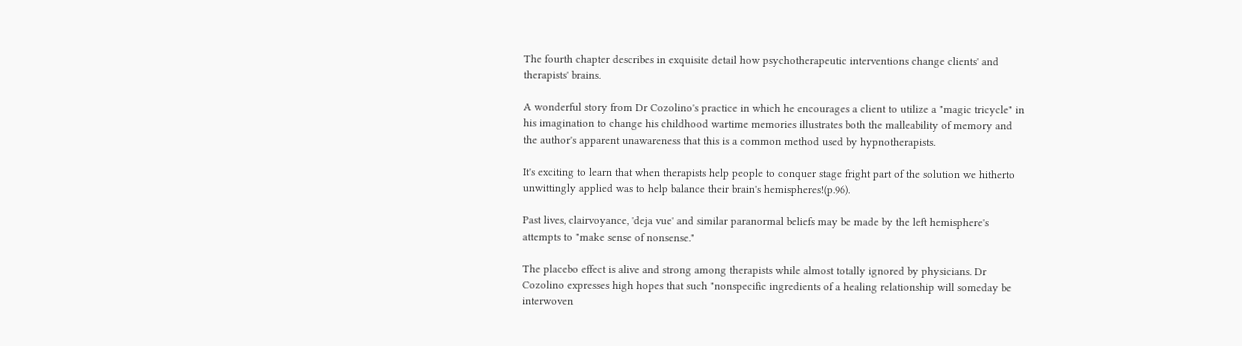The fourth chapter describes in exquisite detail how psychotherapeutic interventions change clients' and therapists' brains.

A wonderful story from Dr Cozolino's practice in which he encourages a client to utilize a "magic tricycle" in his imagination to change his childhood wartime memories illustrates both the malleability of memory and the author's apparent unawareness that this is a common method used by hypnotherapists.

It's exciting to learn that when therapists help people to conquer stage fright part of the solution we hitherto unwittingly applied was to help balance their brain's hemispheres!(p.96).

Past lives, clairvoyance, 'deja vue' and similar paranormal beliefs may be made by the left hemisphere's attempts to "make sense of nonsense."

The placebo effect is alive and strong among therapists while almost totally ignored by physicians. Dr Cozolino expresses high hopes that such "nonspecific ingredients of a healing relationship will someday be interwoven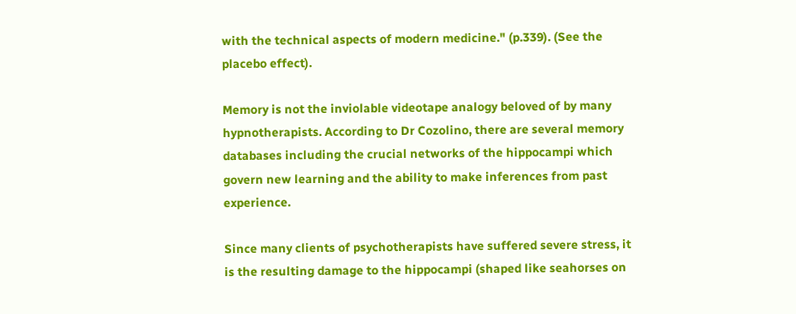with the technical aspects of modern medicine." (p.339). (See the placebo effect).

Memory is not the inviolable videotape analogy beloved of by many hypnotherapists. According to Dr Cozolino, there are several memory databases including the crucial networks of the hippocampi which govern new learning and the ability to make inferences from past experience.

Since many clients of psychotherapists have suffered severe stress, it is the resulting damage to the hippocampi (shaped like seahorses on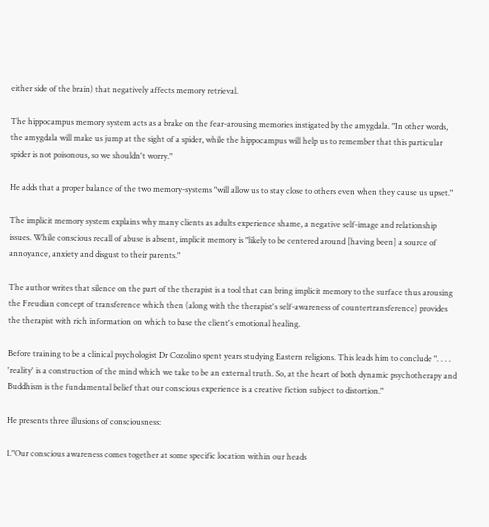either side of the brain) that negatively affects memory retrieval.

The hippocampus memory system acts as a brake on the fear-arousing memories instigated by the amygdala. "In other words, the amygdala will make us jump at the sight of a spider, while the hippocampus will help us to remember that this particular spider is not poisonous, so we shouldn't worry."

He adds that a proper balance of the two memory-systems "will allow us to stay close to others even when they cause us upset."

The implicit memory system explains why many clients as adults experience shame, a negative self-image and relationship issues. While conscious recall of abuse is absent, implicit memory is "likely to be centered around [having been] a source of annoyance, anxiety and disgust to their parents."

The author writes that silence on the part of the therapist is a tool that can bring implicit memory to the surface thus arousing the Freudian concept of transference which then (along with the therapist's self-awareness of countertransference) provides the therapist with rich information on which to base the client's emotional healing.

Before training to be a clinical psychologist Dr Cozolino spent years studying Eastern religions. This leads him to conclude ". . . . 'reality' is a construction of the mind which we take to be an external truth. So, at the heart of both dynamic psychotherapy and Buddhism is the fundamental belief that our conscious experience is a creative fiction subject to distortion."

He presents three illusions of consciousness:

1."Our conscious awareness comes together at some specific location within our heads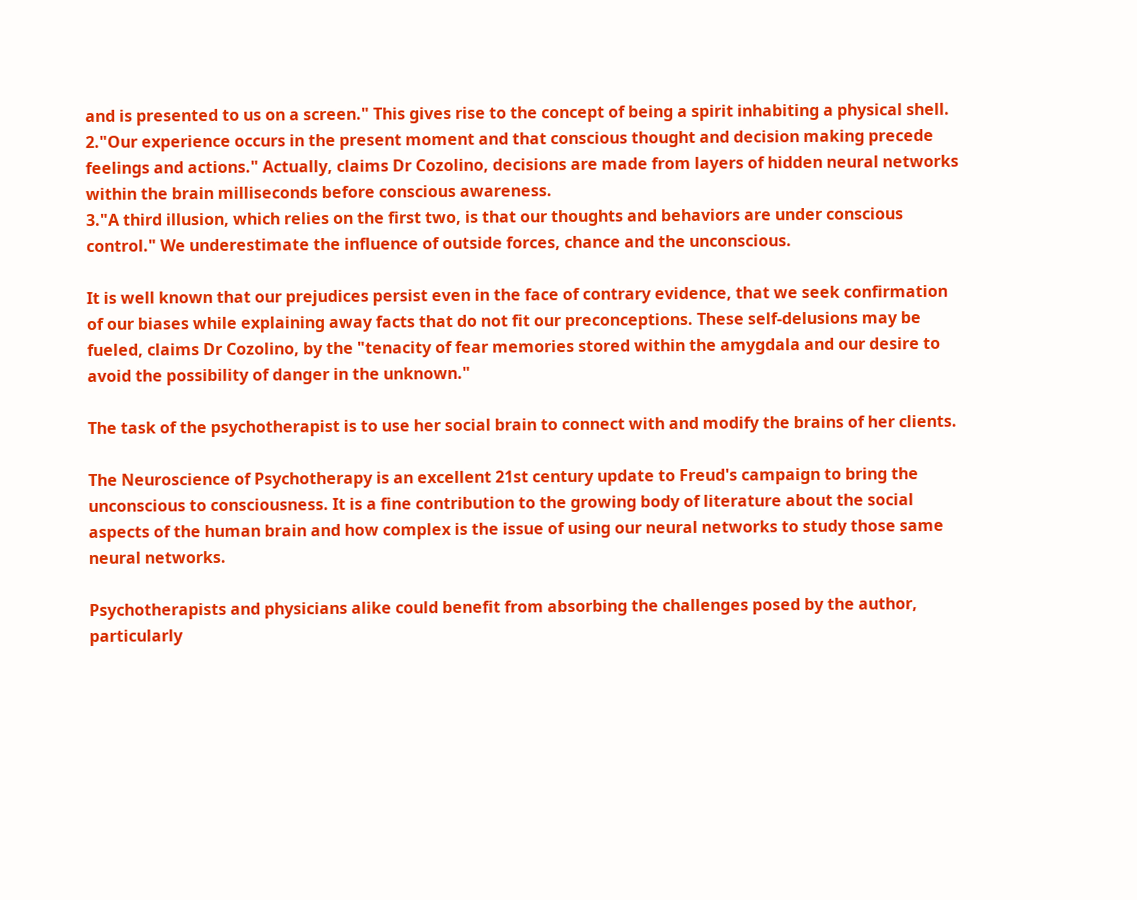and is presented to us on a screen." This gives rise to the concept of being a spirit inhabiting a physical shell.
2."Our experience occurs in the present moment and that conscious thought and decision making precede feelings and actions." Actually, claims Dr Cozolino, decisions are made from layers of hidden neural networks within the brain milliseconds before conscious awareness.
3."A third illusion, which relies on the first two, is that our thoughts and behaviors are under conscious control." We underestimate the influence of outside forces, chance and the unconscious.

It is well known that our prejudices persist even in the face of contrary evidence, that we seek confirmation of our biases while explaining away facts that do not fit our preconceptions. These self-delusions may be fueled, claims Dr Cozolino, by the "tenacity of fear memories stored within the amygdala and our desire to avoid the possibility of danger in the unknown."

The task of the psychotherapist is to use her social brain to connect with and modify the brains of her clients.

The Neuroscience of Psychotherapy is an excellent 21st century update to Freud's campaign to bring the unconscious to consciousness. It is a fine contribution to the growing body of literature about the social aspects of the human brain and how complex is the issue of using our neural networks to study those same neural networks.

Psychotherapists and physicians alike could benefit from absorbing the challenges posed by the author, particularly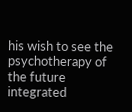his wish to see the psychotherapy of the future integrated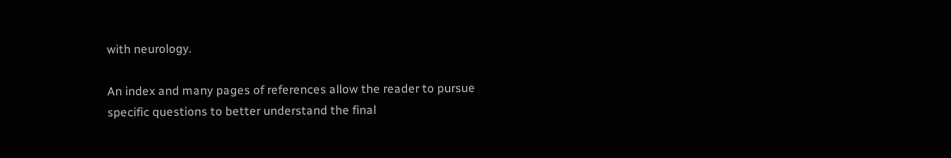with neurology.

An index and many pages of references allow the reader to pursue specific questions to better understand the final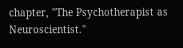chapter, "The Psychotherapist as Neuroscientist."